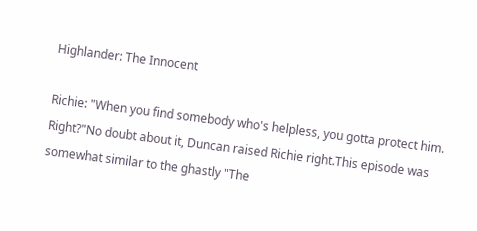Highlander: The Innocent

Richie: "When you find somebody who's helpless, you gotta protect him. Right?"No doubt about it, Duncan raised Richie right.This episode was somewhat similar to the ghastly "The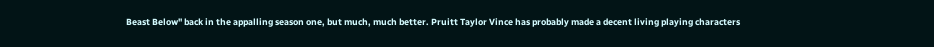Beast Below" back in the appalling season one, but much, much better. Pruitt Taylor Vince has probably made a decent living playing characters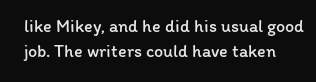like Mikey, and he did his usual good job. The writers could have taken